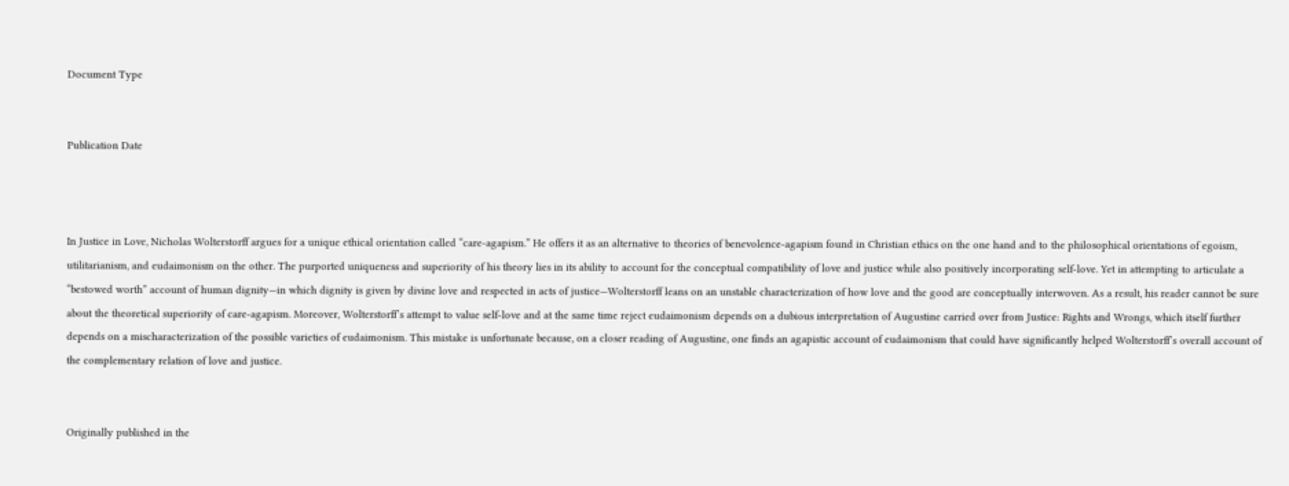Document Type


Publication Date



In Justice in Love, Nicholas Wolterstorff argues for a unique ethical orientation called “care-agapism.” He offers it as an alternative to theories of benevolence-agapism found in Christian ethics on the one hand and to the philosophical orientations of egoism, utilitarianism, and eudaimonism on the other. The purported uniqueness and superiority of his theory lies in its ability to account for the conceptual compatibility of love and justice while also positively incorporating self-love. Yet in attempting to articulate a “bestowed worth” account of human dignity—in which dignity is given by divine love and respected in acts of justice—Wolterstorff leans on an unstable characterization of how love and the good are conceptually interwoven. As a result, his reader cannot be sure about the theoretical superiority of care-agapism. Moreover, Wolterstorff’s attempt to value self-love and at the same time reject eudaimonism depends on a dubious interpretation of Augustine carried over from Justice: Rights and Wrongs, which itself further depends on a mischaracterization of the possible varieties of eudaimonism. This mistake is unfortunate because, on a closer reading of Augustine, one finds an agapistic account of eudaimonism that could have significantly helped Wolterstorff’s overall account of the complementary relation of love and justice.


Originally published in the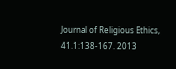Journal of Religious Ethics, 41.1:138-167. 2013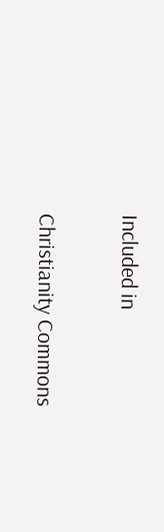Included in

Christianity Commons